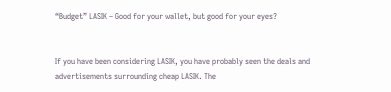“Budget” LASIK – Good for your wallet, but good for your eyes?


If you have been considering LASIK, you have probably seen the deals and advertisements surrounding cheap LASIK. The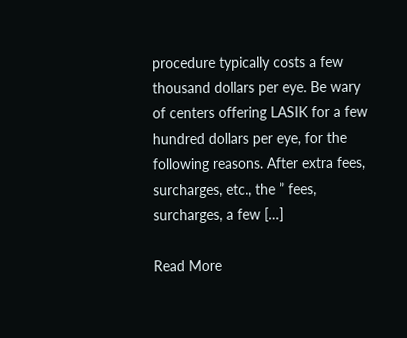procedure typically costs a few thousand dollars per eye. Be wary of centers offering LASIK for a few hundred dollars per eye, for the following reasons. After extra fees, surcharges, etc., the ” fees, surcharges, a few […]

Read More